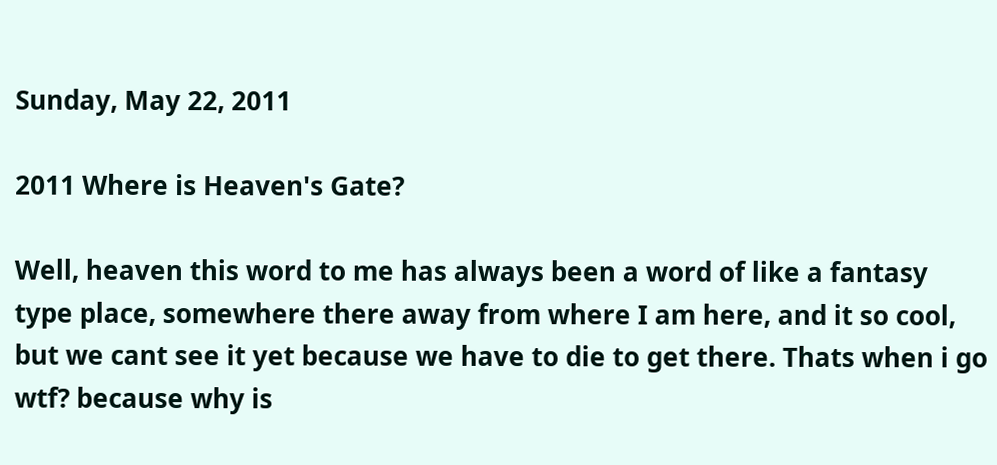Sunday, May 22, 2011

2011 Where is Heaven's Gate?

Well, heaven this word to me has always been a word of like a fantasy type place, somewhere there away from where I am here, and it so cool, but we cant see it yet because we have to die to get there. Thats when i go wtf? because why is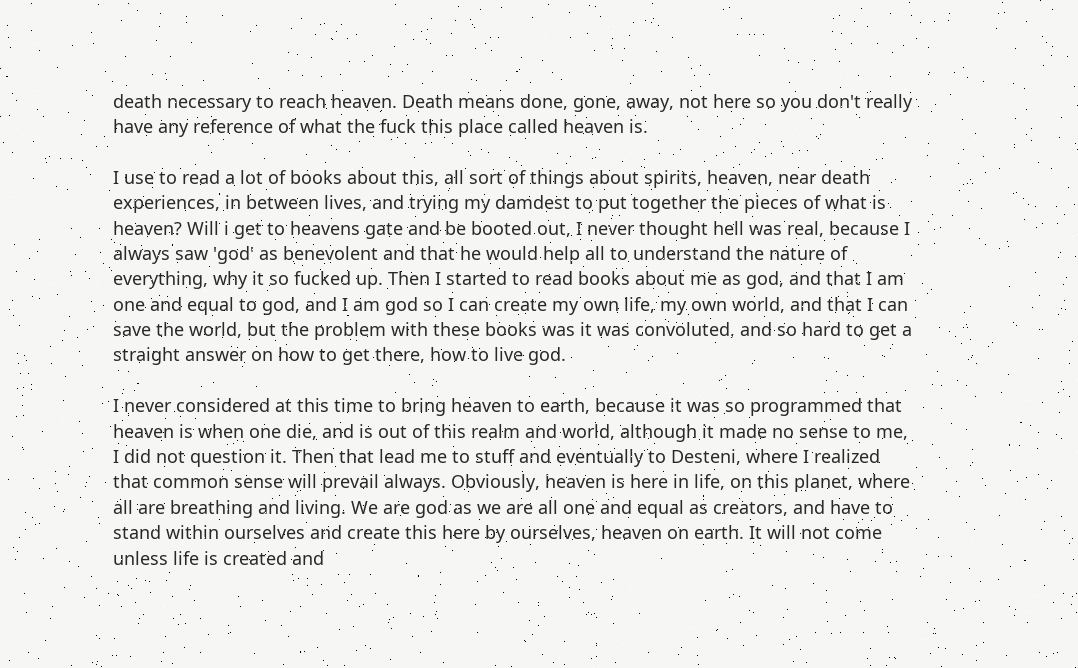death necessary to reach heaven. Death means done, gone, away, not here so you don't really have any reference of what the fuck this place called heaven is.

I use to read a lot of books about this, all sort of things about spirits, heaven, near death experiences, in between lives, and trying my damdest to put together the pieces of what is heaven? Will i get to heavens gate and be booted out, I never thought hell was real, because I always saw 'god' as benevolent and that he would help all to understand the nature of everything, why it so fucked up. Then I started to read books about me as god, and that I am one and equal to god, and I am god so I can create my own life, my own world, and that I can save the world, but the problem with these books was it was convoluted, and so hard to get a straight answer on how to get there, how to live god.

I never considered at this time to bring heaven to earth, because it was so programmed that heaven is when one die, and is out of this realm and world, although it made no sense to me, I did not question it. Then that lead me to stuff and eventually to Desteni, where I realized that common sense will prevail always. Obviously, heaven is here in life, on this planet, where all are breathing and living. We are god as we are all one and equal as creators, and have to stand within ourselves and create this here by ourselves, heaven on earth. It will not come unless life is created and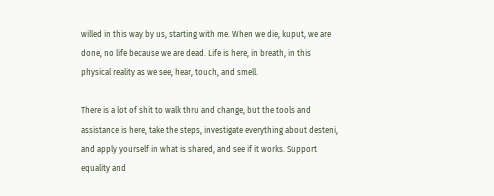willed in this way by us, starting with me. When we die, kuput, we are done, no life because we are dead. Life is here, in breath, in this physical reality as we see, hear, touch, and smell.

There is a lot of shit to walk thru and change, but the tools and assistance is here, take the steps, investigate everything about desteni, and apply yourself in what is shared, and see if it works. Support equality and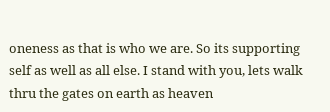oneness as that is who we are. So its supporting self as well as all else. I stand with you, lets walk thru the gates on earth as heaven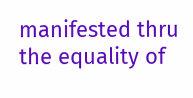manifested thru the equality of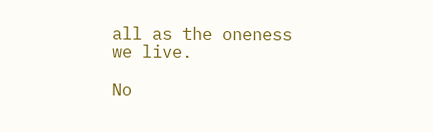all as the oneness we live.

No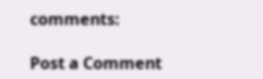comments:

Post a Comment